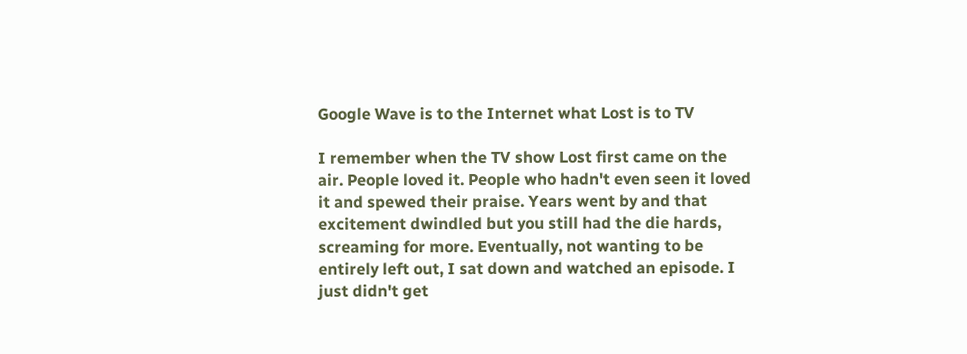Google Wave is to the Internet what Lost is to TV

I remember when the TV show Lost first came on the air. People loved it. People who hadn't even seen it loved it and spewed their praise. Years went by and that excitement dwindled but you still had the die hards, screaming for more. Eventually, not wanting to be entirely left out, I sat down and watched an episode. I just didn't get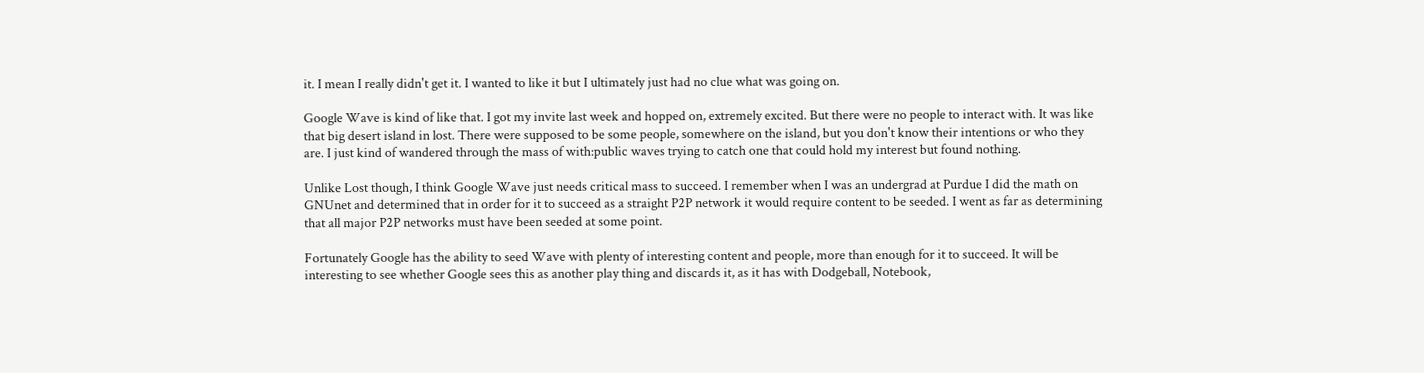it. I mean I really didn't get it. I wanted to like it but I ultimately just had no clue what was going on.

Google Wave is kind of like that. I got my invite last week and hopped on, extremely excited. But there were no people to interact with. It was like that big desert island in lost. There were supposed to be some people, somewhere on the island, but you don't know their intentions or who they are. I just kind of wandered through the mass of with:public waves trying to catch one that could hold my interest but found nothing.

Unlike Lost though, I think Google Wave just needs critical mass to succeed. I remember when I was an undergrad at Purdue I did the math on GNUnet and determined that in order for it to succeed as a straight P2P network it would require content to be seeded. I went as far as determining that all major P2P networks must have been seeded at some point.

Fortunately Google has the ability to seed Wave with plenty of interesting content and people, more than enough for it to succeed. It will be interesting to see whether Google sees this as another play thing and discards it, as it has with Dodgeball, Notebook,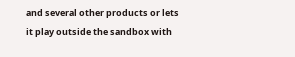and several other products or lets it play outside the sandbox with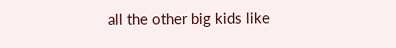all the other big kids like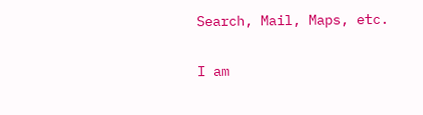Search, Mail, Maps, etc.

I am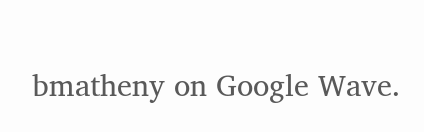bmatheny on Google Wave.